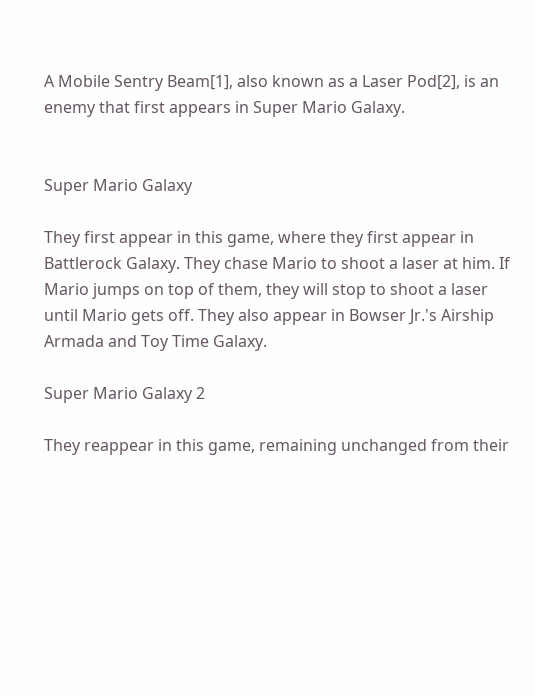A Mobile Sentry Beam[1], also known as a Laser Pod[2], is an enemy that first appears in Super Mario Galaxy.


Super Mario Galaxy

They first appear in this game, where they first appear in Battlerock Galaxy. They chase Mario to shoot a laser at him. If Mario jumps on top of them, they will stop to shoot a laser until Mario gets off. They also appear in Bowser Jr.'s Airship Armada and Toy Time Galaxy.

Super Mario Galaxy 2

They reappear in this game, remaining unchanged from their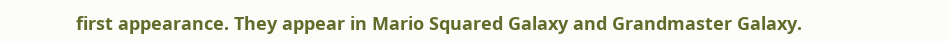first appearance. They appear in Mario Squared Galaxy and Grandmaster Galaxy.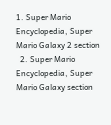1. Super Mario Encyclopedia, Super Mario Galaxy 2 section
  2. Super Mario Encyclopedia, Super Mario Galaxy section